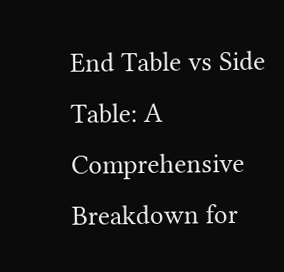End Table vs Side Table: A Comprehensive Breakdown for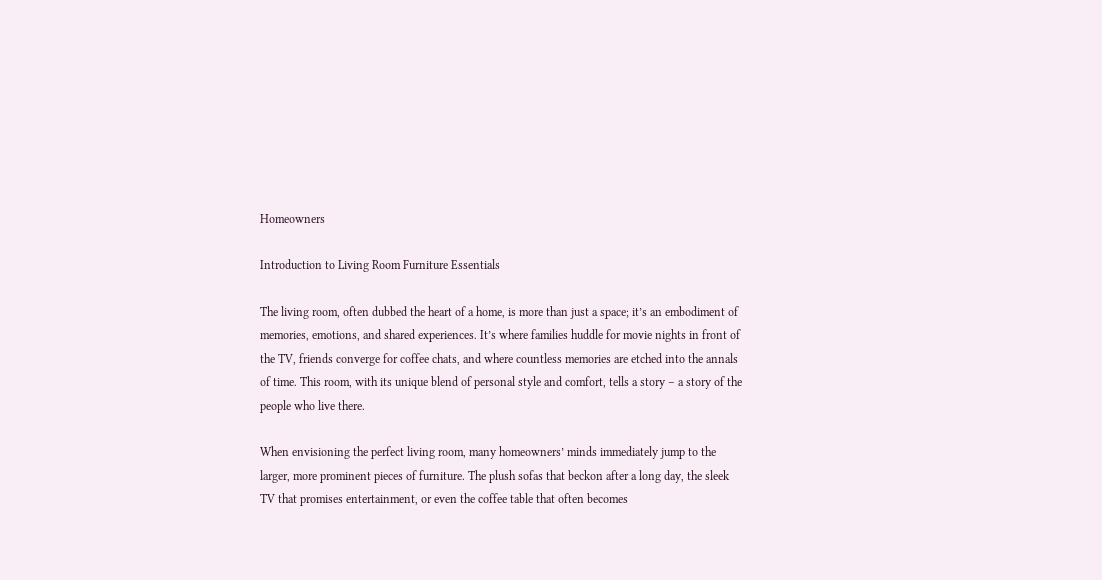Homeowners

Introduction to Living Room Furniture Essentials

The living room, often dubbed the heart of a home, is more than just a space; it’s an embodiment of memories, emotions, and shared experiences. It’s where families huddle for movie nights in front of the TV, friends converge for coffee chats, and where countless memories are etched into the annals of time. This room, with its unique blend of personal style and comfort, tells a story – a story of the people who live there.

When envisioning the perfect living room, many homeowners’ minds immediately jump to the larger, more prominent pieces of furniture. The plush sofas that beckon after a long day, the sleek TV that promises entertainment, or even the coffee table that often becomes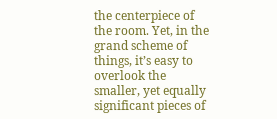the centerpiece of the room. Yet, in the grand scheme of things, it’s easy to overlook the smaller, yet equally significant pieces of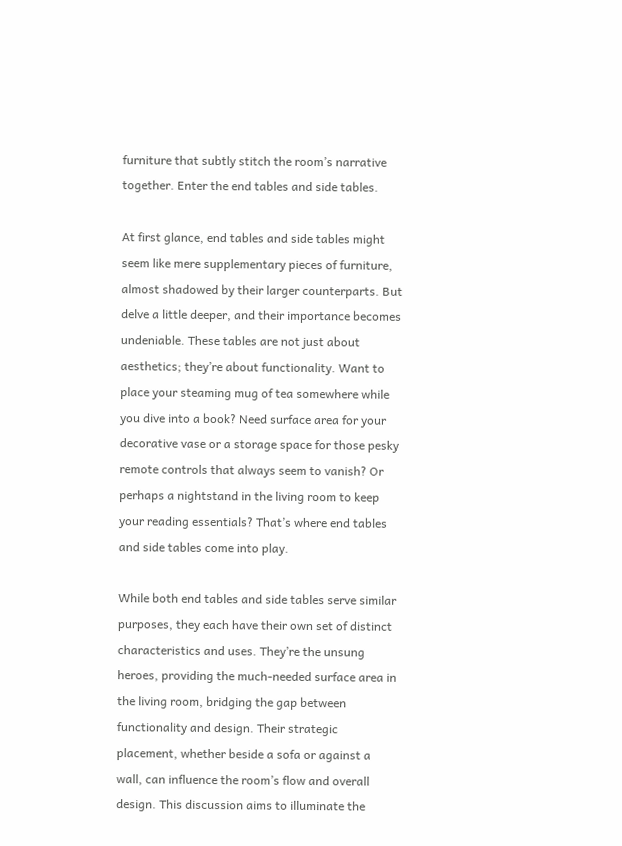furniture that subtly stitch the room’s narrative together. Enter the end tables and side tables.

At first glance, end tables and side tables might seem like mere supplementary pieces of furniture, almost shadowed by their larger counterparts. But delve a little deeper, and their importance becomes undeniable. These tables are not just about aesthetics; they’re about functionality. Want to place your steaming mug of tea somewhere while you dive into a book? Need surface area for your decorative vase or a storage space for those pesky remote controls that always seem to vanish? Or perhaps a nightstand in the living room to keep your reading essentials? That’s where end tables and side tables come into play.

While both end tables and side tables serve similar purposes, they each have their own set of distinct characteristics and uses. They’re the unsung heroes, providing the much-needed surface area in the living room, bridging the gap between functionality and design. Their strategic placement, whether beside a sofa or against a wall, can influence the room’s flow and overall design. This discussion aims to illuminate the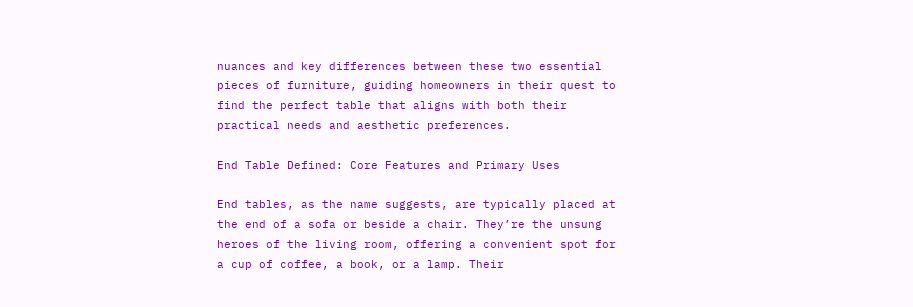nuances and key differences between these two essential pieces of furniture, guiding homeowners in their quest to find the perfect table that aligns with both their practical needs and aesthetic preferences.

End Table Defined: Core Features and Primary Uses

End tables, as the name suggests, are typically placed at the end of a sofa or beside a chair. They’re the unsung heroes of the living room, offering a convenient spot for a cup of coffee, a book, or a lamp. Their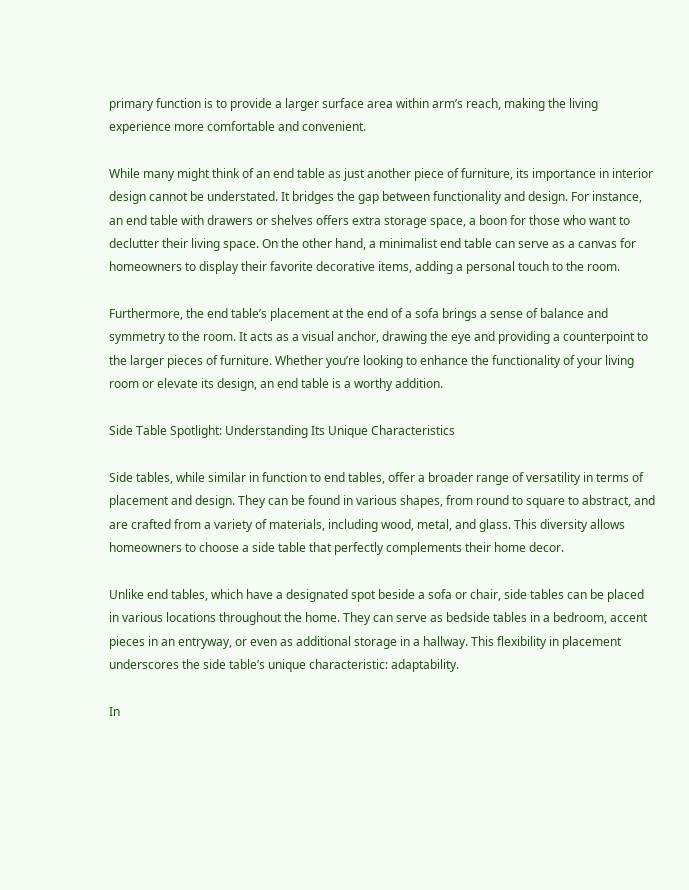primary function is to provide a larger surface area within arm’s reach, making the living experience more comfortable and convenient.

While many might think of an end table as just another piece of furniture, its importance in interior design cannot be understated. It bridges the gap between functionality and design. For instance, an end table with drawers or shelves offers extra storage space, a boon for those who want to declutter their living space. On the other hand, a minimalist end table can serve as a canvas for homeowners to display their favorite decorative items, adding a personal touch to the room.

Furthermore, the end table’s placement at the end of a sofa brings a sense of balance and symmetry to the room. It acts as a visual anchor, drawing the eye and providing a counterpoint to the larger pieces of furniture. Whether you’re looking to enhance the functionality of your living room or elevate its design, an end table is a worthy addition.

Side Table Spotlight: Understanding Its Unique Characteristics

Side tables, while similar in function to end tables, offer a broader range of versatility in terms of placement and design. They can be found in various shapes, from round to square to abstract, and are crafted from a variety of materials, including wood, metal, and glass. This diversity allows homeowners to choose a side table that perfectly complements their home decor.

Unlike end tables, which have a designated spot beside a sofa or chair, side tables can be placed in various locations throughout the home. They can serve as bedside tables in a bedroom, accent pieces in an entryway, or even as additional storage in a hallway. This flexibility in placement underscores the side table’s unique characteristic: adaptability.

In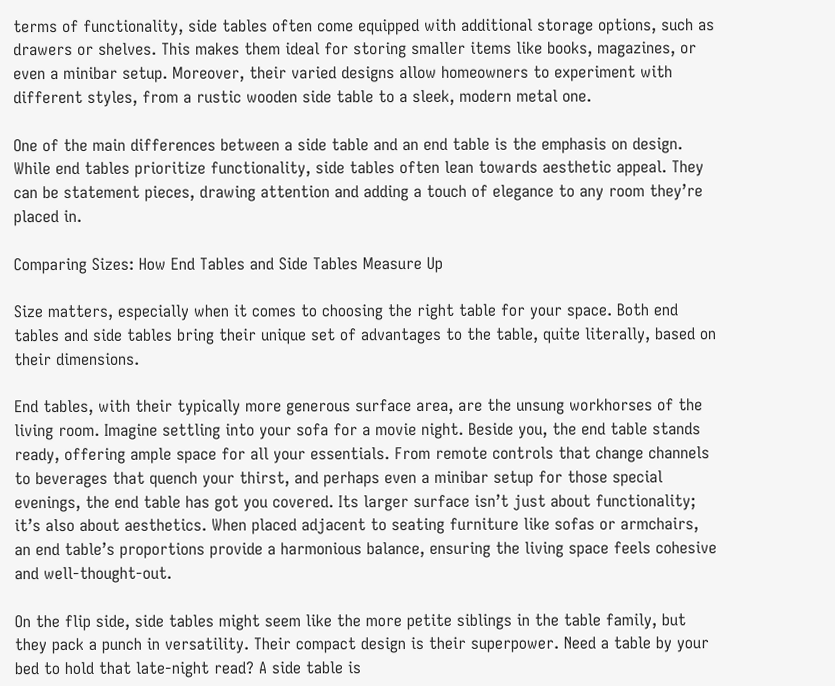terms of functionality, side tables often come equipped with additional storage options, such as drawers or shelves. This makes them ideal for storing smaller items like books, magazines, or even a minibar setup. Moreover, their varied designs allow homeowners to experiment with different styles, from a rustic wooden side table to a sleek, modern metal one.

One of the main differences between a side table and an end table is the emphasis on design. While end tables prioritize functionality, side tables often lean towards aesthetic appeal. They can be statement pieces, drawing attention and adding a touch of elegance to any room they’re placed in.

Comparing Sizes: How End Tables and Side Tables Measure Up

Size matters, especially when it comes to choosing the right table for your space. Both end tables and side tables bring their unique set of advantages to the table, quite literally, based on their dimensions.

End tables, with their typically more generous surface area, are the unsung workhorses of the living room. Imagine settling into your sofa for a movie night. Beside you, the end table stands ready, offering ample space for all your essentials. From remote controls that change channels to beverages that quench your thirst, and perhaps even a minibar setup for those special evenings, the end table has got you covered. Its larger surface isn’t just about functionality; it’s also about aesthetics. When placed adjacent to seating furniture like sofas or armchairs, an end table’s proportions provide a harmonious balance, ensuring the living space feels cohesive and well-thought-out.

On the flip side, side tables might seem like the more petite siblings in the table family, but they pack a punch in versatility. Their compact design is their superpower. Need a table by your bed to hold that late-night read? A side table is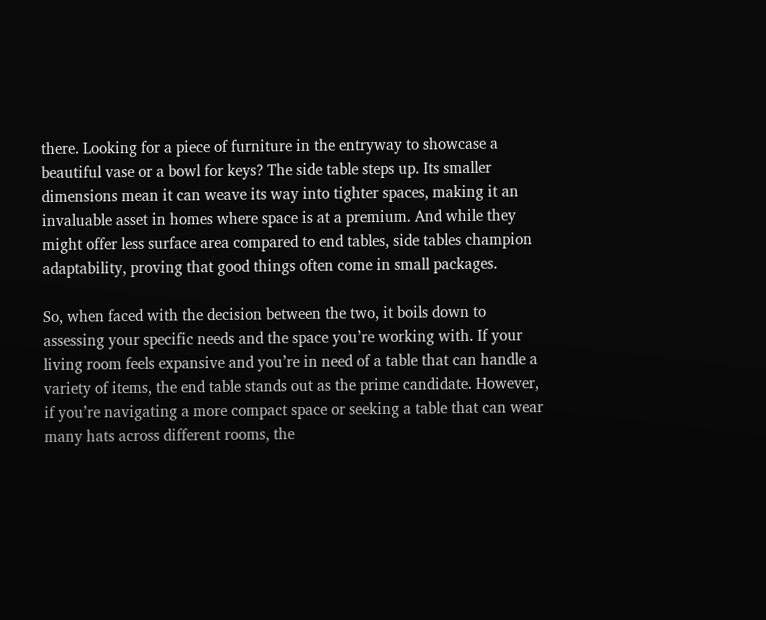there. Looking for a piece of furniture in the entryway to showcase a beautiful vase or a bowl for keys? The side table steps up. Its smaller dimensions mean it can weave its way into tighter spaces, making it an invaluable asset in homes where space is at a premium. And while they might offer less surface area compared to end tables, side tables champion adaptability, proving that good things often come in small packages.

So, when faced with the decision between the two, it boils down to assessing your specific needs and the space you’re working with. If your living room feels expansive and you’re in need of a table that can handle a variety of items, the end table stands out as the prime candidate. However, if you’re navigating a more compact space or seeking a table that can wear many hats across different rooms, the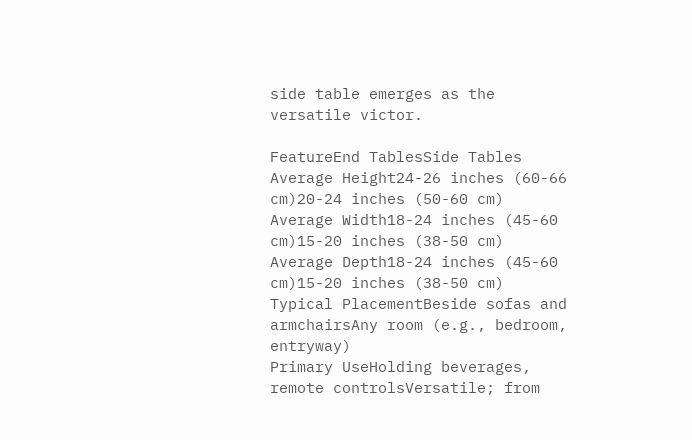side table emerges as the versatile victor.

FeatureEnd TablesSide Tables
Average Height24-26 inches (60-66 cm)20-24 inches (50-60 cm)
Average Width18-24 inches (45-60 cm)15-20 inches (38-50 cm)
Average Depth18-24 inches (45-60 cm)15-20 inches (38-50 cm)
Typical PlacementBeside sofas and armchairsAny room (e.g., bedroom, entryway)
Primary UseHolding beverages, remote controlsVersatile; from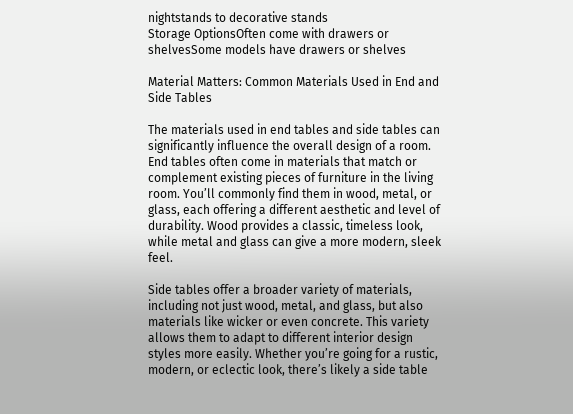nightstands to decorative stands
Storage OptionsOften come with drawers or shelvesSome models have drawers or shelves

Material Matters: Common Materials Used in End and Side Tables

The materials used in end tables and side tables can significantly influence the overall design of a room. End tables often come in materials that match or complement existing pieces of furniture in the living room. You’ll commonly find them in wood, metal, or glass, each offering a different aesthetic and level of durability. Wood provides a classic, timeless look, while metal and glass can give a more modern, sleek feel.

Side tables offer a broader variety of materials, including not just wood, metal, and glass, but also materials like wicker or even concrete. This variety allows them to adapt to different interior design styles more easily. Whether you’re going for a rustic, modern, or eclectic look, there’s likely a side table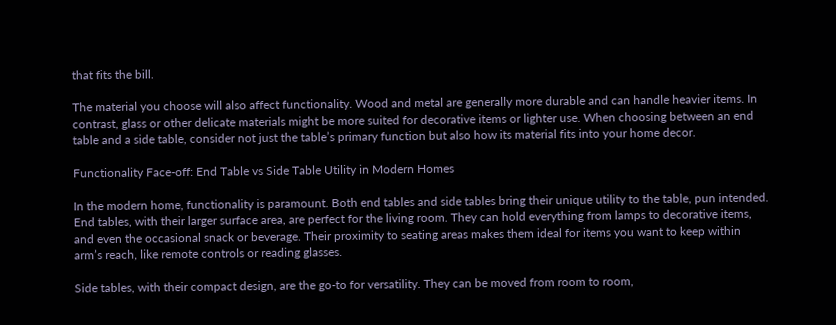that fits the bill.

The material you choose will also affect functionality. Wood and metal are generally more durable and can handle heavier items. In contrast, glass or other delicate materials might be more suited for decorative items or lighter use. When choosing between an end table and a side table, consider not just the table’s primary function but also how its material fits into your home decor.

Functionality Face-off: End Table vs Side Table Utility in Modern Homes

In the modern home, functionality is paramount. Both end tables and side tables bring their unique utility to the table, pun intended. End tables, with their larger surface area, are perfect for the living room. They can hold everything from lamps to decorative items, and even the occasional snack or beverage. Their proximity to seating areas makes them ideal for items you want to keep within arm’s reach, like remote controls or reading glasses.

Side tables, with their compact design, are the go-to for versatility. They can be moved from room to room,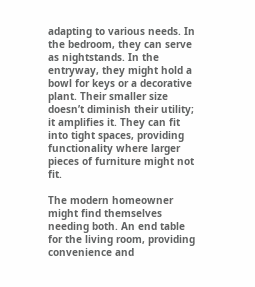adapting to various needs. In the bedroom, they can serve as nightstands. In the entryway, they might hold a bowl for keys or a decorative plant. Their smaller size doesn’t diminish their utility; it amplifies it. They can fit into tight spaces, providing functionality where larger pieces of furniture might not fit.

The modern homeowner might find themselves needing both. An end table for the living room, providing convenience and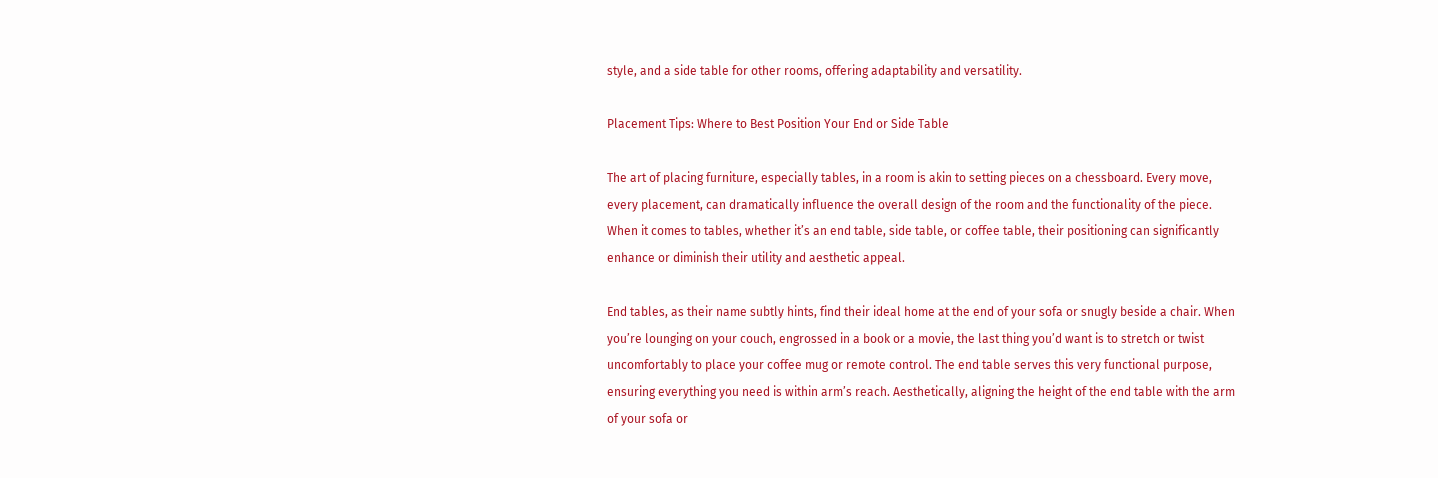style, and a side table for other rooms, offering adaptability and versatility.

Placement Tips: Where to Best Position Your End or Side Table

The art of placing furniture, especially tables, in a room is akin to setting pieces on a chessboard. Every move, every placement, can dramatically influence the overall design of the room and the functionality of the piece. When it comes to tables, whether it’s an end table, side table, or coffee table, their positioning can significantly enhance or diminish their utility and aesthetic appeal.

End tables, as their name subtly hints, find their ideal home at the end of your sofa or snugly beside a chair. When you’re lounging on your couch, engrossed in a book or a movie, the last thing you’d want is to stretch or twist uncomfortably to place your coffee mug or remote control. The end table serves this very functional purpose, ensuring everything you need is within arm’s reach. Aesthetically, aligning the height of the end table with the arm of your sofa or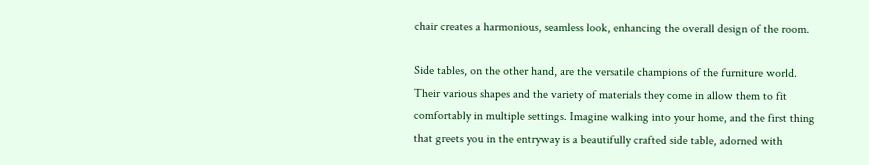chair creates a harmonious, seamless look, enhancing the overall design of the room.

Side tables, on the other hand, are the versatile champions of the furniture world. Their various shapes and the variety of materials they come in allow them to fit comfortably in multiple settings. Imagine walking into your home, and the first thing that greets you in the entryway is a beautifully crafted side table, adorned with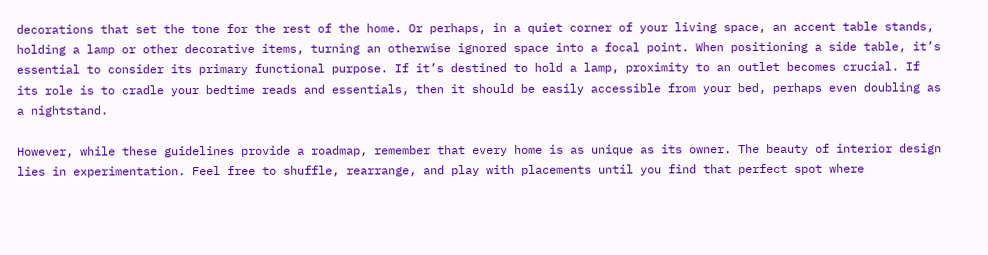decorations that set the tone for the rest of the home. Or perhaps, in a quiet corner of your living space, an accent table stands, holding a lamp or other decorative items, turning an otherwise ignored space into a focal point. When positioning a side table, it’s essential to consider its primary functional purpose. If it’s destined to hold a lamp, proximity to an outlet becomes crucial. If its role is to cradle your bedtime reads and essentials, then it should be easily accessible from your bed, perhaps even doubling as a nightstand.

However, while these guidelines provide a roadmap, remember that every home is as unique as its owner. The beauty of interior design lies in experimentation. Feel free to shuffle, rearrange, and play with placements until you find that perfect spot where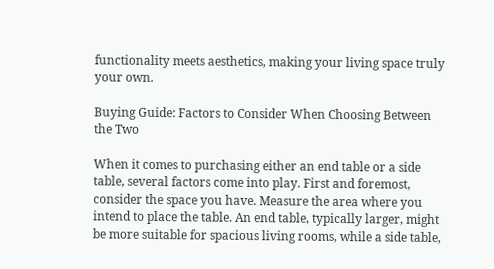functionality meets aesthetics, making your living space truly your own.

Buying Guide: Factors to Consider When Choosing Between the Two

When it comes to purchasing either an end table or a side table, several factors come into play. First and foremost, consider the space you have. Measure the area where you intend to place the table. An end table, typically larger, might be more suitable for spacious living rooms, while a side table,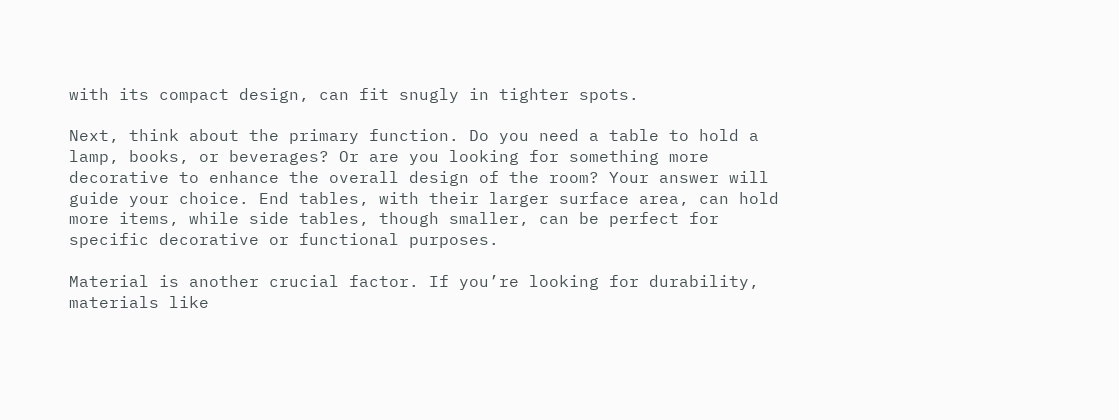with its compact design, can fit snugly in tighter spots.

Next, think about the primary function. Do you need a table to hold a lamp, books, or beverages? Or are you looking for something more decorative to enhance the overall design of the room? Your answer will guide your choice. End tables, with their larger surface area, can hold more items, while side tables, though smaller, can be perfect for specific decorative or functional purposes.

Material is another crucial factor. If you’re looking for durability, materials like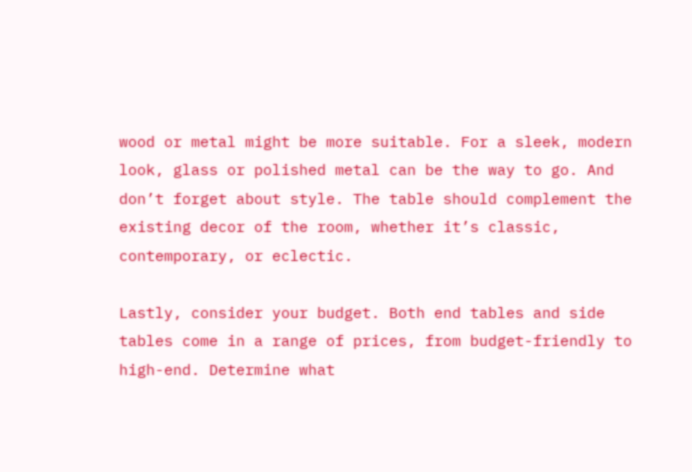wood or metal might be more suitable. For a sleek, modern look, glass or polished metal can be the way to go. And don’t forget about style. The table should complement the existing decor of the room, whether it’s classic, contemporary, or eclectic.

Lastly, consider your budget. Both end tables and side tables come in a range of prices, from budget-friendly to high-end. Determine what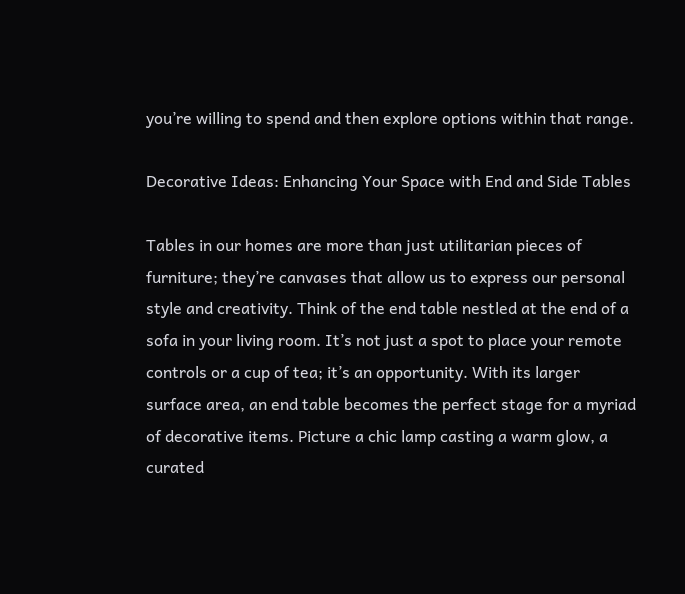you’re willing to spend and then explore options within that range.

Decorative Ideas: Enhancing Your Space with End and Side Tables

Tables in our homes are more than just utilitarian pieces of furniture; they’re canvases that allow us to express our personal style and creativity. Think of the end table nestled at the end of a sofa in your living room. It’s not just a spot to place your remote controls or a cup of tea; it’s an opportunity. With its larger surface area, an end table becomes the perfect stage for a myriad of decorative items. Picture a chic lamp casting a warm glow, a curated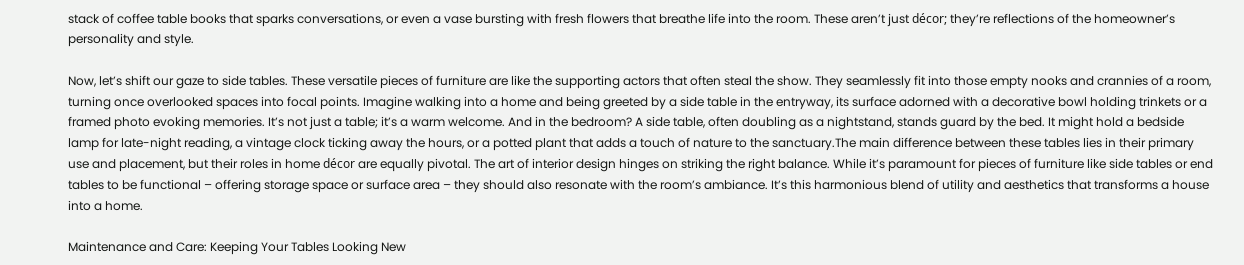stack of coffee table books that sparks conversations, or even a vase bursting with fresh flowers that breathe life into the room. These aren’t just décor; they’re reflections of the homeowner’s personality and style.

Now, let’s shift our gaze to side tables. These versatile pieces of furniture are like the supporting actors that often steal the show. They seamlessly fit into those empty nooks and crannies of a room, turning once overlooked spaces into focal points. Imagine walking into a home and being greeted by a side table in the entryway, its surface adorned with a decorative bowl holding trinkets or a framed photo evoking memories. It’s not just a table; it’s a warm welcome. And in the bedroom? A side table, often doubling as a nightstand, stands guard by the bed. It might hold a bedside lamp for late-night reading, a vintage clock ticking away the hours, or a potted plant that adds a touch of nature to the sanctuary.The main difference between these tables lies in their primary use and placement, but their roles in home décor are equally pivotal. The art of interior design hinges on striking the right balance. While it’s paramount for pieces of furniture like side tables or end tables to be functional – offering storage space or surface area – they should also resonate with the room’s ambiance. It’s this harmonious blend of utility and aesthetics that transforms a house into a home.

Maintenance and Care: Keeping Your Tables Looking New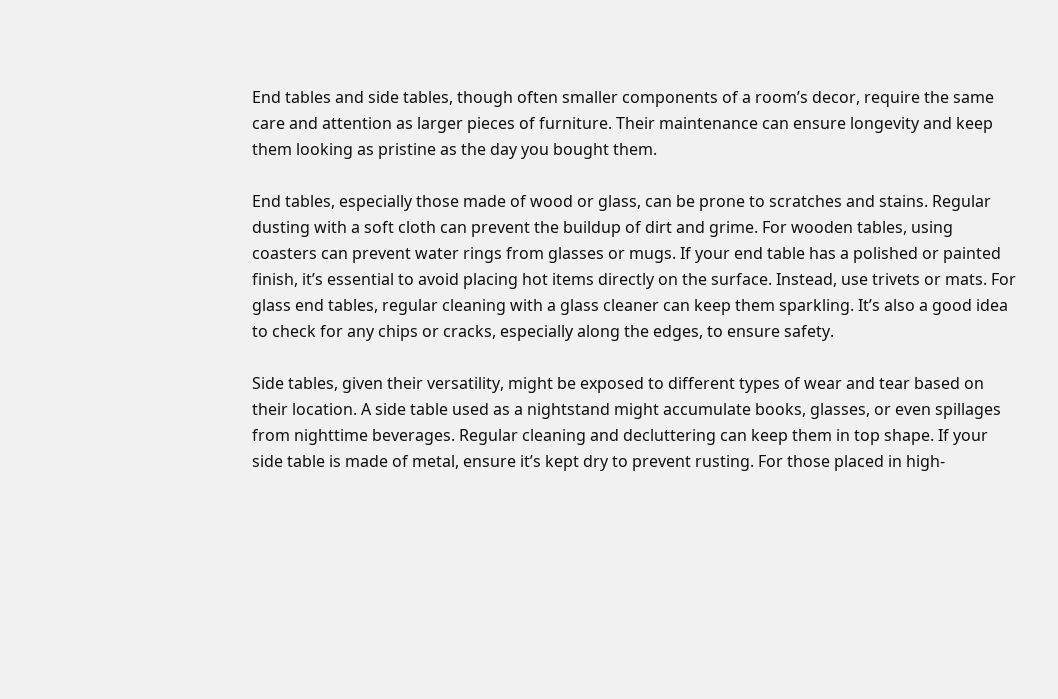End tables and side tables, though often smaller components of a room’s decor, require the same care and attention as larger pieces of furniture. Their maintenance can ensure longevity and keep them looking as pristine as the day you bought them.

End tables, especially those made of wood or glass, can be prone to scratches and stains. Regular dusting with a soft cloth can prevent the buildup of dirt and grime. For wooden tables, using coasters can prevent water rings from glasses or mugs. If your end table has a polished or painted finish, it’s essential to avoid placing hot items directly on the surface. Instead, use trivets or mats. For glass end tables, regular cleaning with a glass cleaner can keep them sparkling. It’s also a good idea to check for any chips or cracks, especially along the edges, to ensure safety.

Side tables, given their versatility, might be exposed to different types of wear and tear based on their location. A side table used as a nightstand might accumulate books, glasses, or even spillages from nighttime beverages. Regular cleaning and decluttering can keep them in top shape. If your side table is made of metal, ensure it’s kept dry to prevent rusting. For those placed in high-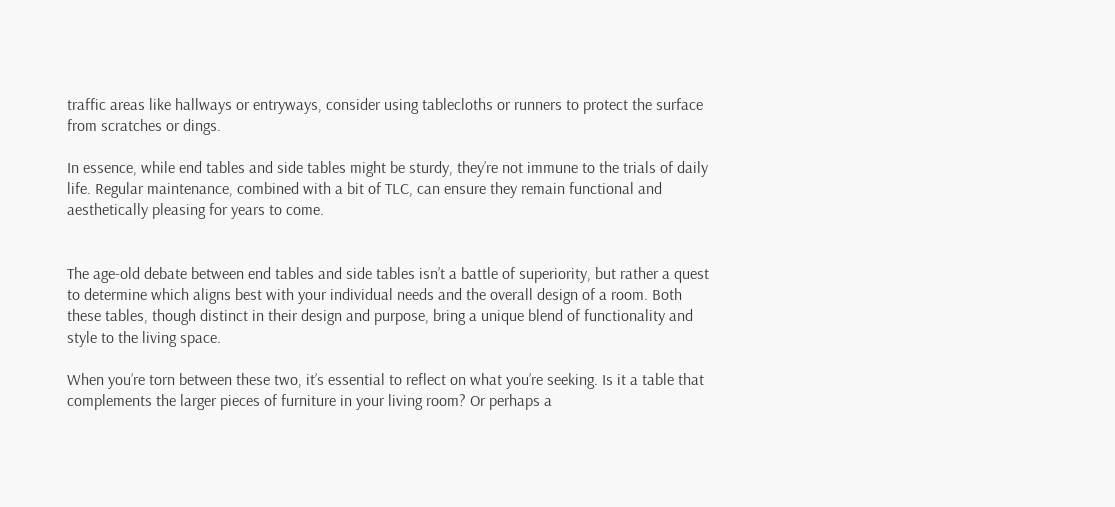traffic areas like hallways or entryways, consider using tablecloths or runners to protect the surface from scratches or dings.

In essence, while end tables and side tables might be sturdy, they’re not immune to the trials of daily life. Regular maintenance, combined with a bit of TLC, can ensure they remain functional and aesthetically pleasing for years to come.


The age-old debate between end tables and side tables isn’t a battle of superiority, but rather a quest to determine which aligns best with your individual needs and the overall design of a room. Both these tables, though distinct in their design and purpose, bring a unique blend of functionality and style to the living space.

When you’re torn between these two, it’s essential to reflect on what you’re seeking. Is it a table that complements the larger pieces of furniture in your living room? Or perhaps a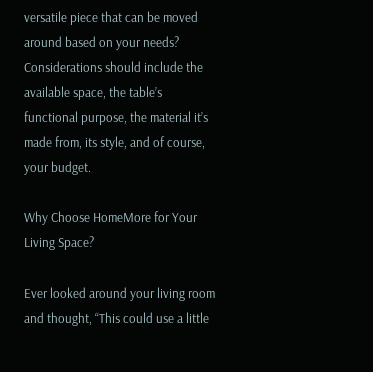versatile piece that can be moved around based on your needs? Considerations should include the available space, the table’s functional purpose, the material it’s made from, its style, and of course, your budget.

Why Choose HomeMore for Your Living Space?

Ever looked around your living room and thought, “This could use a little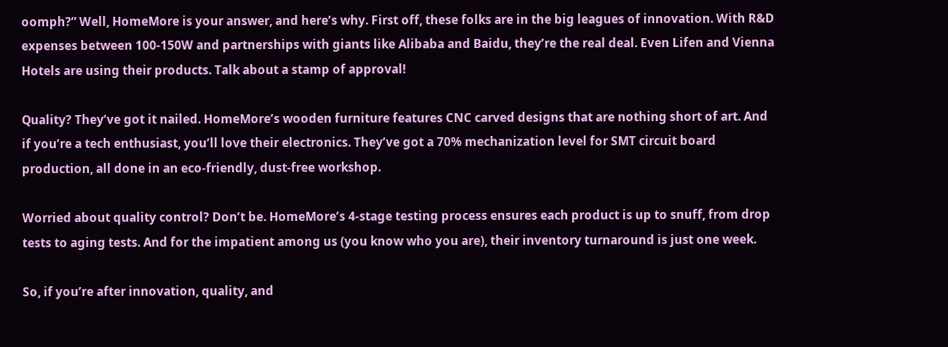oomph?” Well, HomeMore is your answer, and here’s why. First off, these folks are in the big leagues of innovation. With R&D expenses between 100-150W and partnerships with giants like Alibaba and Baidu, they’re the real deal. Even Lifen and Vienna Hotels are using their products. Talk about a stamp of approval!

Quality? They’ve got it nailed. HomeMore’s wooden furniture features CNC carved designs that are nothing short of art. And if you’re a tech enthusiast, you’ll love their electronics. They’ve got a 70% mechanization level for SMT circuit board production, all done in an eco-friendly, dust-free workshop.

Worried about quality control? Don’t be. HomeMore’s 4-stage testing process ensures each product is up to snuff, from drop tests to aging tests. And for the impatient among us (you know who you are), their inventory turnaround is just one week.

So, if you’re after innovation, quality, and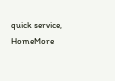quick service, HomeMore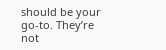should be your go-to. They’re not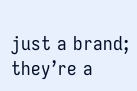just a brand; they’re a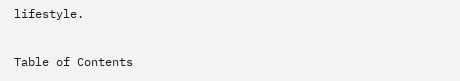lifestyle.

Table of Contents